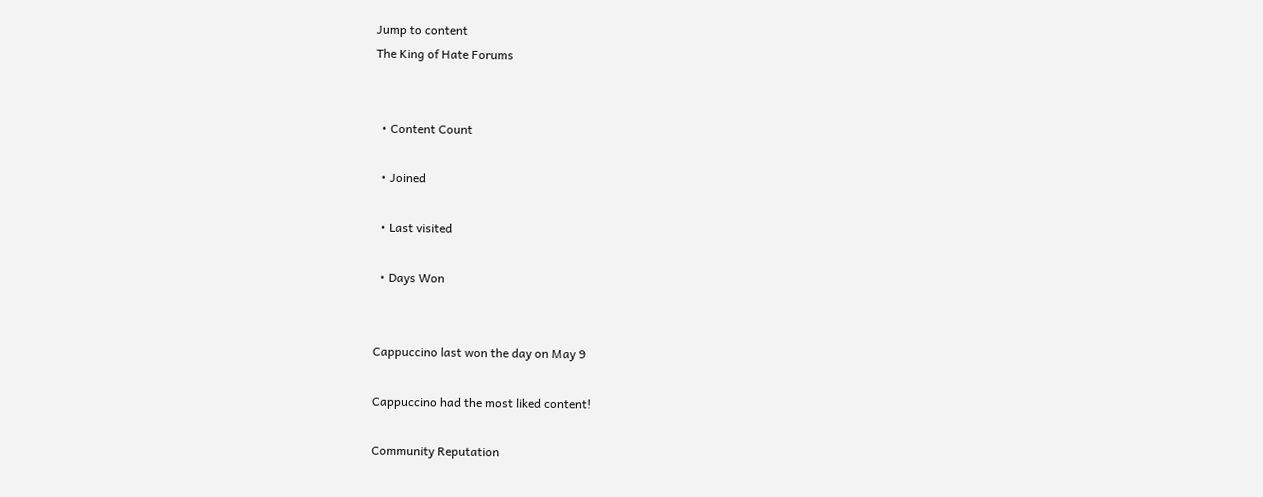Jump to content
The King of Hate Forums


  • Content Count

  • Joined

  • Last visited

  • Days Won


Cappuccino last won the day on May 9

Cappuccino had the most liked content!

Community Reputation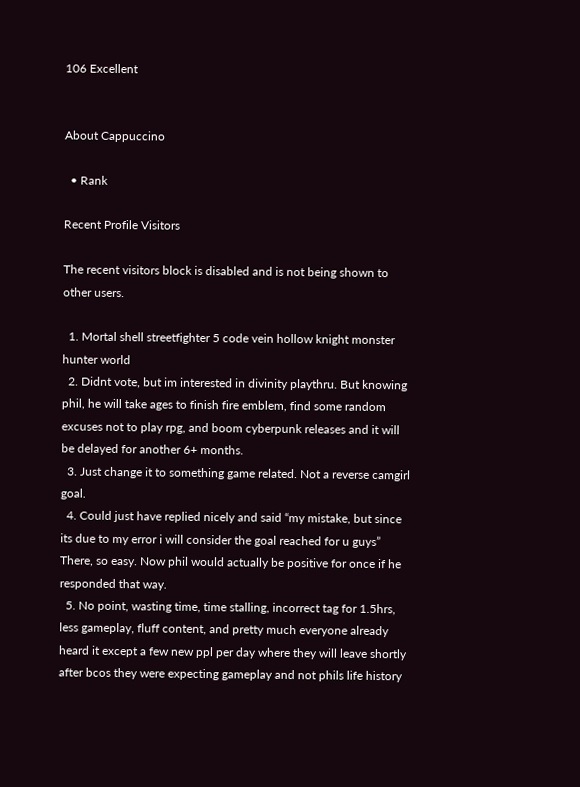106 Excellent


About Cappuccino

  • Rank

Recent Profile Visitors

The recent visitors block is disabled and is not being shown to other users.

  1. Mortal shell streetfighter 5 code vein hollow knight monster hunter world
  2. Didnt vote, but im interested in divinity playthru. But knowing phil, he will take ages to finish fire emblem, find some random excuses not to play rpg, and boom cyberpunk releases and it will be delayed for another 6+ months.
  3. Just change it to something game related. Not a reverse camgirl goal.
  4. Could just have replied nicely and said “my mistake, but since its due to my error i will consider the goal reached for u guys” There, so easy. Now phil would actually be positive for once if he responded that way.
  5. No point, wasting time, time stalling, incorrect tag for 1.5hrs, less gameplay, fluff content, and pretty much everyone already heard it except a few new ppl per day where they will leave shortly after bcos they were expecting gameplay and not phils life history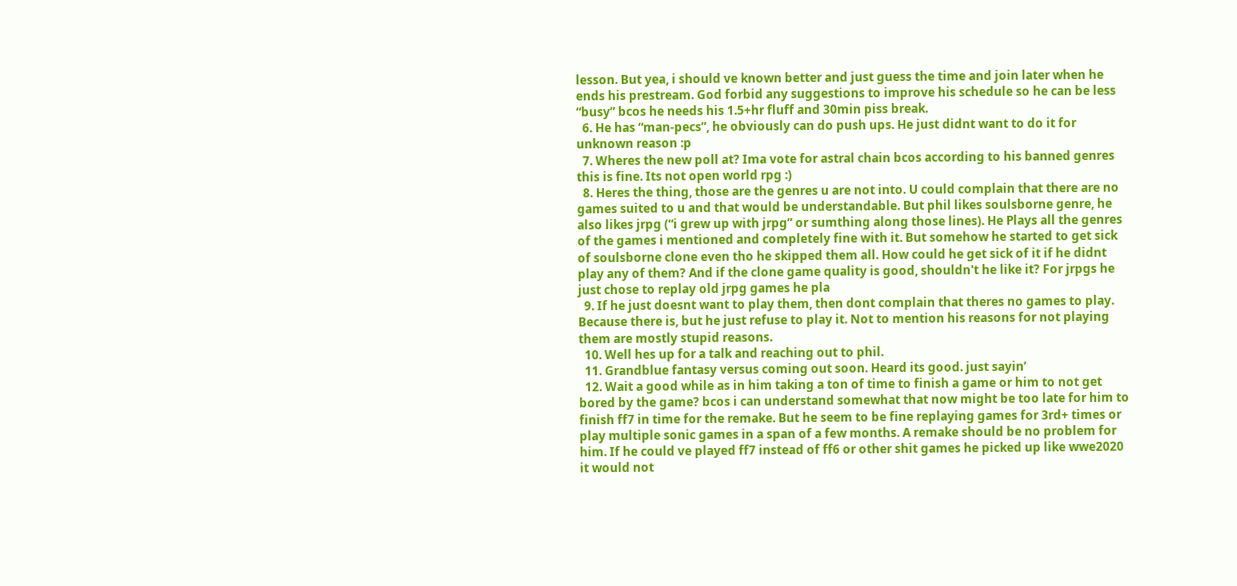lesson. But yea, i should ve known better and just guess the time and join later when he ends his prestream. God forbid any suggestions to improve his schedule so he can be less “busy” bcos he needs his 1.5+hr fluff and 30min piss break.
  6. He has “man-pecs”, he obviously can do push ups. He just didnt want to do it for unknown reason :p
  7. Wheres the new poll at? Ima vote for astral chain bcos according to his banned genres this is fine. Its not open world rpg :)
  8. Heres the thing, those are the genres u are not into. U could complain that there are no games suited to u and that would be understandable. But phil likes soulsborne genre, he also likes jrpg (“i grew up with jrpg” or sumthing along those lines). He Plays all the genres of the games i mentioned and completely fine with it. But somehow he started to get sick of soulsborne clone even tho he skipped them all. How could he get sick of it if he didnt play any of them? And if the clone game quality is good, shouldn't he like it? For jrpgs he just chose to replay old jrpg games he pla
  9. If he just doesnt want to play them, then dont complain that theres no games to play. Because there is, but he just refuse to play it. Not to mention his reasons for not playing them are mostly stupid reasons.
  10. Well hes up for a talk and reaching out to phil.
  11. Grandblue fantasy versus coming out soon. Heard its good. just sayin’
  12. Wait a good while as in him taking a ton of time to finish a game or him to not get bored by the game? bcos i can understand somewhat that now might be too late for him to finish ff7 in time for the remake. But he seem to be fine replaying games for 3rd+ times or play multiple sonic games in a span of a few months. A remake should be no problem for him. If he could ve played ff7 instead of ff6 or other shit games he picked up like wwe2020 it would not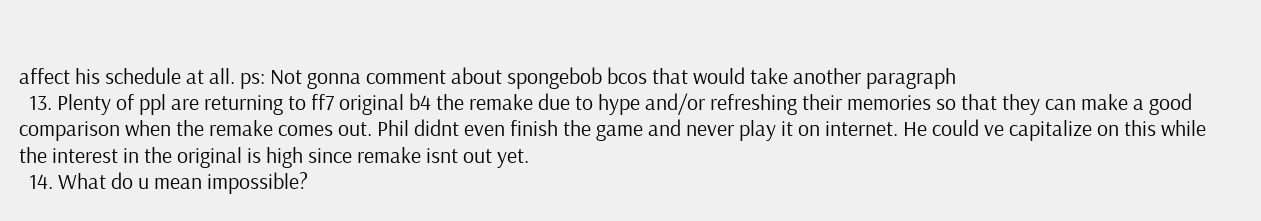affect his schedule at all. ps: Not gonna comment about spongebob bcos that would take another paragraph
  13. Plenty of ppl are returning to ff7 original b4 the remake due to hype and/or refreshing their memories so that they can make a good comparison when the remake comes out. Phil didnt even finish the game and never play it on internet. He could ve capitalize on this while the interest in the original is high since remake isnt out yet.
  14. What do u mean impossible?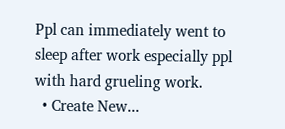Ppl can immediately went to sleep after work especially ppl with hard grueling work.
  • Create New...